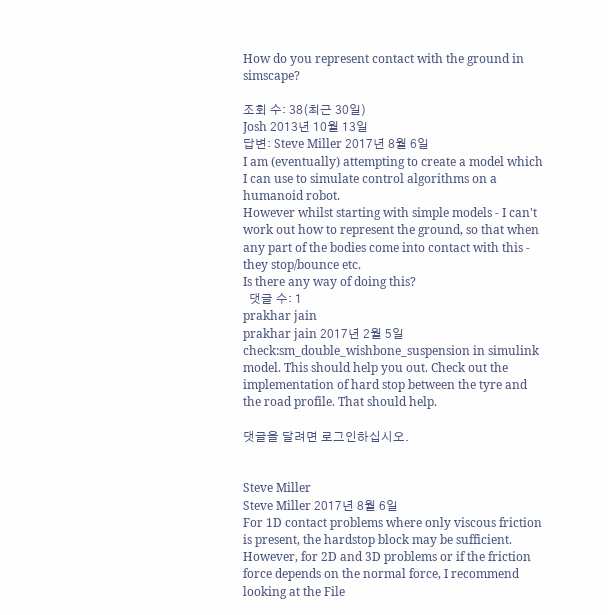How do you represent contact with the ground in simscape?

조회 수: 38(최근 30일)
Josh 2013년 10월 13일
답변: Steve Miller 2017년 8월 6일
I am (eventually) attempting to create a model which I can use to simulate control algorithms on a humanoid robot.
However whilst starting with simple models - I can't work out how to represent the ground, so that when any part of the bodies come into contact with this - they stop/bounce etc.
Is there any way of doing this?
  댓글 수: 1
prakhar jain
prakhar jain 2017년 2월 5일
check:sm_double_wishbone_suspension in simulink model. This should help you out. Check out the implementation of hard stop between the tyre and the road profile. That should help.

댓글을 달려면 로그인하십시오.


Steve Miller
Steve Miller 2017년 8월 6일
For 1D contact problems where only viscous friction is present, the hardstop block may be sufficient. However, for 2D and 3D problems or if the friction force depends on the normal force, I recommend looking at the File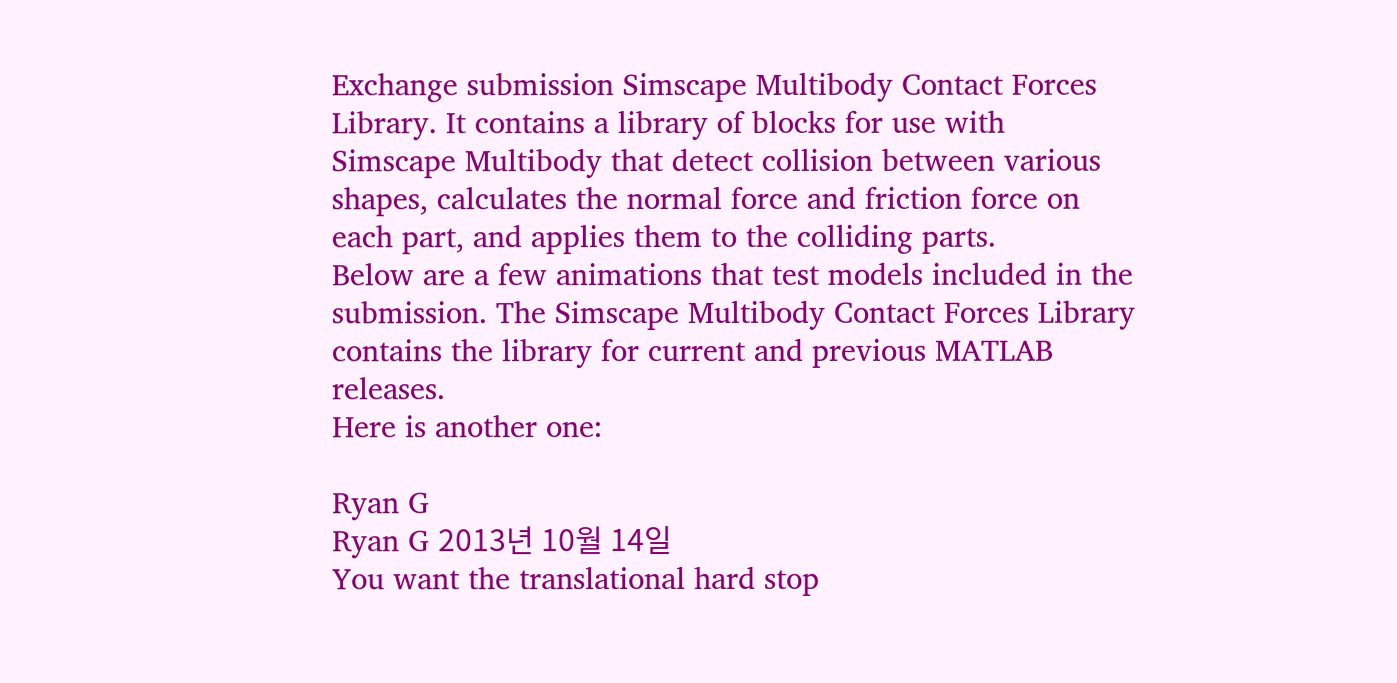Exchange submission Simscape Multibody Contact Forces Library. It contains a library of blocks for use with Simscape Multibody that detect collision between various shapes, calculates the normal force and friction force on each part, and applies them to the colliding parts.
Below are a few animations that test models included in the submission. The Simscape Multibody Contact Forces Library contains the library for current and previous MATLAB releases.
Here is another one:

Ryan G
Ryan G 2013년 10월 14일
You want the translational hard stop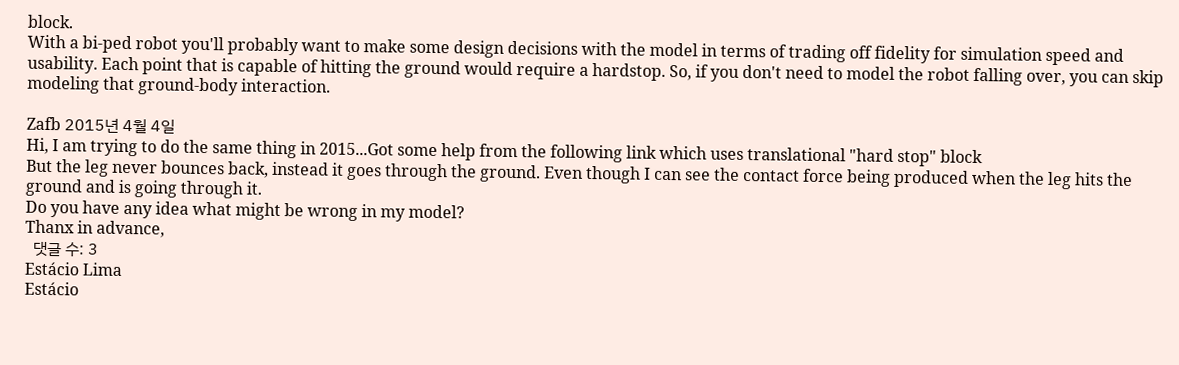block.
With a bi-ped robot you'll probably want to make some design decisions with the model in terms of trading off fidelity for simulation speed and usability. Each point that is capable of hitting the ground would require a hardstop. So, if you don't need to model the robot falling over, you can skip modeling that ground-body interaction.

Zafb 2015년 4월 4일
Hi, I am trying to do the same thing in 2015...Got some help from the following link which uses translational "hard stop" block
But the leg never bounces back, instead it goes through the ground. Even though I can see the contact force being produced when the leg hits the ground and is going through it.
Do you have any idea what might be wrong in my model?
Thanx in advance,
  댓글 수: 3
Estácio Lima
Estácio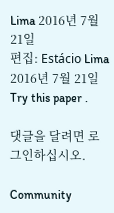Lima 2016년 7월 21일
편집: Estácio Lima 2016년 7월 21일
Try this paper .

댓글을 달려면 로그인하십시오.

Community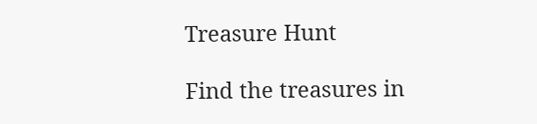Treasure Hunt

Find the treasures in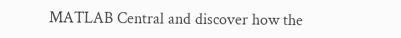MATLAB Central and discover how the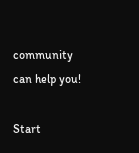community can help you!

Start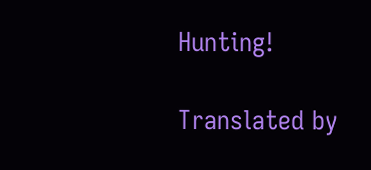Hunting!

Translated by